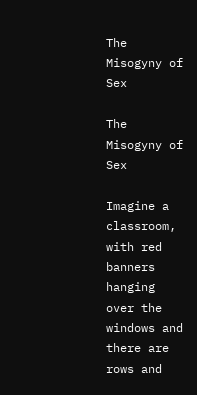The Misogyny of Sex

The Misogyny of Sex

Imagine a classroom, with red banners hanging over the windows and there are rows and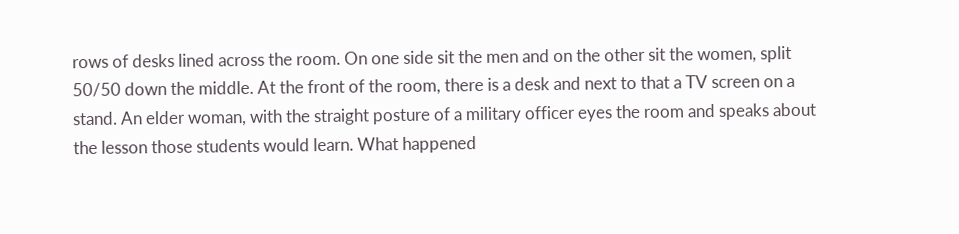rows of desks lined across the room. On one side sit the men and on the other sit the women, split 50/50 down the middle. At the front of the room, there is a desk and next to that a TV screen on a stand. An elder woman, with the straight posture of a military officer eyes the room and speaks about the lesson those students would learn. What happened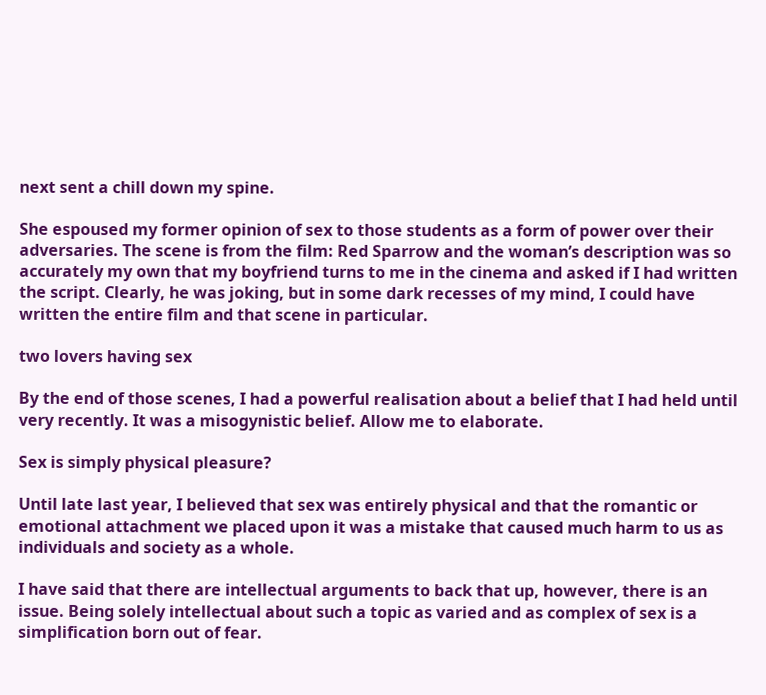next sent a chill down my spine.

She espoused my former opinion of sex to those students as a form of power over their adversaries. The scene is from the film: Red Sparrow and the woman’s description was so accurately my own that my boyfriend turns to me in the cinema and asked if I had written the script. Clearly, he was joking, but in some dark recesses of my mind, I could have written the entire film and that scene in particular.

two lovers having sex

By the end of those scenes, I had a powerful realisation about a belief that I had held until very recently. It was a misogynistic belief. Allow me to elaborate.

Sex is simply physical pleasure?

Until late last year, I believed that sex was entirely physical and that the romantic or emotional attachment we placed upon it was a mistake that caused much harm to us as individuals and society as a whole.

I have said that there are intellectual arguments to back that up, however, there is an issue. Being solely intellectual about such a topic as varied and as complex of sex is a simplification born out of fear.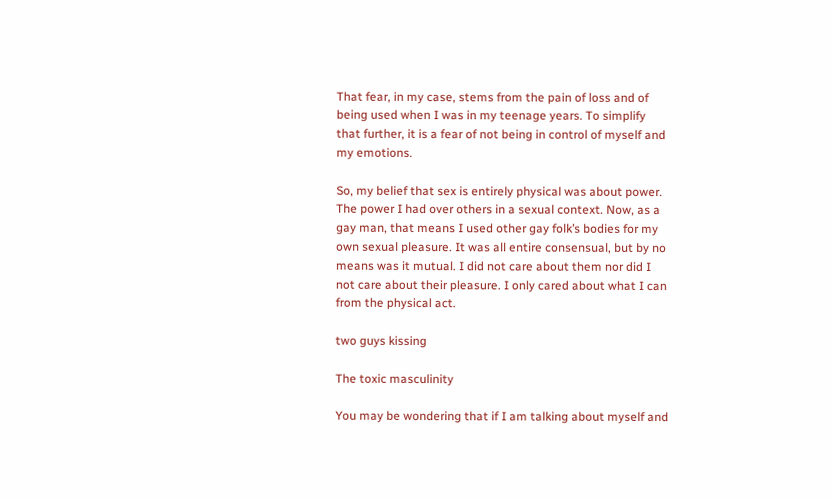That fear, in my case, stems from the pain of loss and of being used when I was in my teenage years. To simplify that further, it is a fear of not being in control of myself and my emotions.

So, my belief that sex is entirely physical was about power. The power I had over others in a sexual context. Now, as a gay man, that means I used other gay folk’s bodies for my own sexual pleasure. It was all entire consensual, but by no means was it mutual. I did not care about them nor did I not care about their pleasure. I only cared about what I can from the physical act.

two guys kissing

The toxic masculinity

You may be wondering that if I am talking about myself and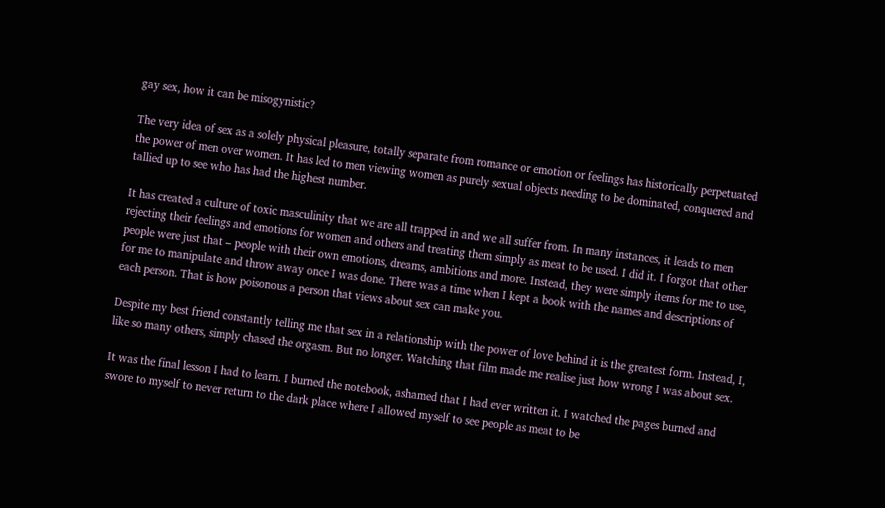gay sex, how it can be misogynistic?

The very idea of sex as a solely physical pleasure, totally separate from romance or emotion or feelings has historically perpetuated the power of men over women. It has led to men viewing women as purely sexual objects needing to be dominated, conquered and tallied up to see who has had the highest number.

It has created a culture of toxic masculinity that we are all trapped in and we all suffer from. In many instances, it leads to men rejecting their feelings and emotions for women and others and treating them simply as meat to be used. I did it. I forgot that other people were just that – people with their own emotions, dreams, ambitions and more. Instead, they were simply items for me to use, for me to manipulate and throw away once I was done. There was a time when I kept a book with the names and descriptions of each person. That is how poisonous a person that views about sex can make you.

Despite my best friend constantly telling me that sex in a relationship with the power of love behind it is the greatest form. Instead, I, like so many others, simply chased the orgasm. But no longer. Watching that film made me realise just how wrong I was about sex.

It was the final lesson I had to learn. I burned the notebook, ashamed that I had ever written it. I watched the pages burned and swore to myself to never return to the dark place where I allowed myself to see people as meat to be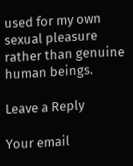used for my own sexual pleasure rather than genuine human beings.

Leave a Reply

Your email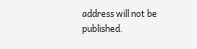address will not be published.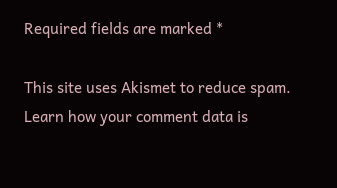Required fields are marked *

This site uses Akismet to reduce spam. Learn how your comment data is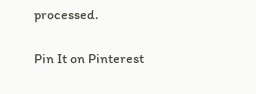processed.

Pin It on Pinterest